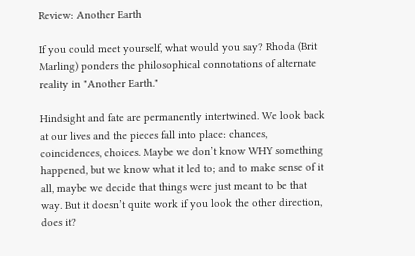Review: Another Earth

If you could meet yourself, what would you say? Rhoda (Brit Marling) ponders the philosophical connotations of alternate reality in "Another Earth."

Hindsight and fate are permanently intertwined. We look back at our lives and the pieces fall into place: chances, coincidences, choices. Maybe we don’t know WHY something happened, but we know what it led to; and to make sense of it all, maybe we decide that things were just meant to be that way. But it doesn’t quite work if you look the other direction, does it?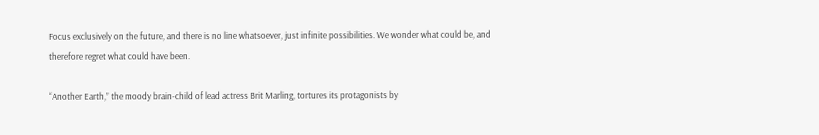Focus exclusively on the future, and there is no line whatsoever, just infinite possibilities. We wonder what could be, and therefore regret what could have been.

“Another Earth,” the moody brain-child of lead actress Brit Marling, tortures its protagonists by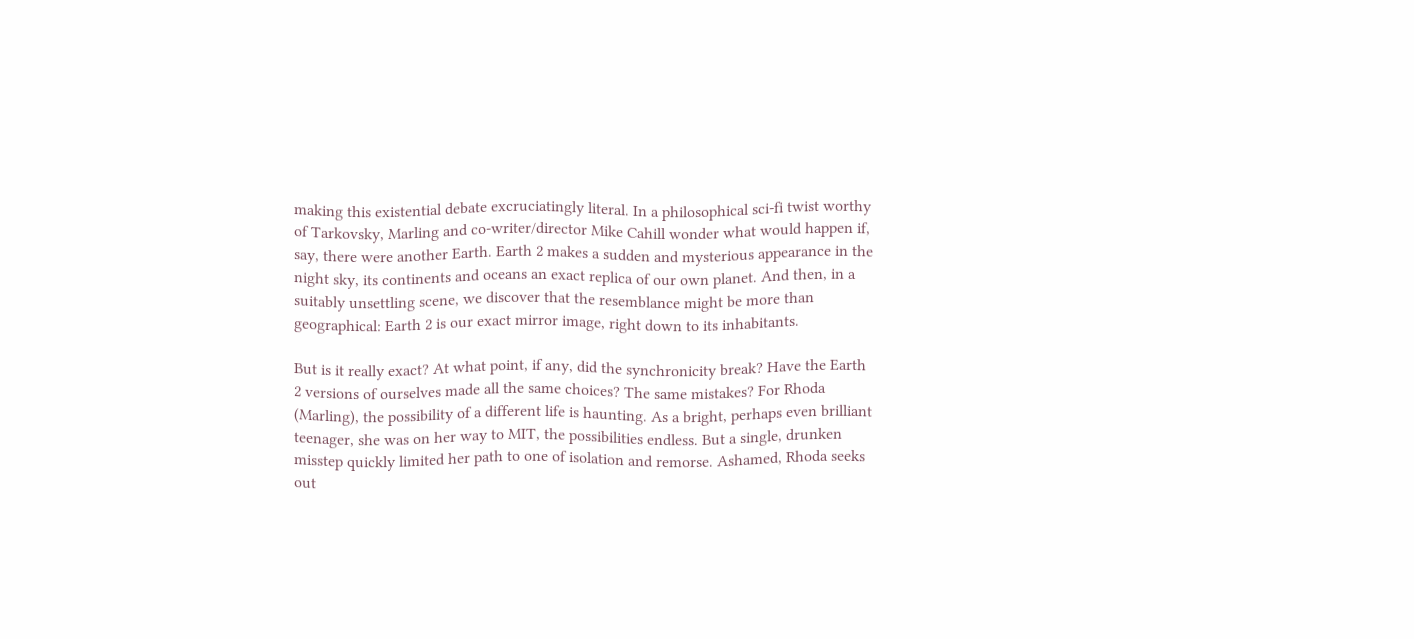making this existential debate excruciatingly literal. In a philosophical sci-fi twist worthy of Tarkovsky, Marling and co-writer/director Mike Cahill wonder what would happen if, say, there were another Earth. Earth 2 makes a sudden and mysterious appearance in the night sky, its continents and oceans an exact replica of our own planet. And then, in a suitably unsettling scene, we discover that the resemblance might be more than geographical: Earth 2 is our exact mirror image, right down to its inhabitants.

But is it really exact? At what point, if any, did the synchronicity break? Have the Earth 2 versions of ourselves made all the same choices? The same mistakes? For Rhoda (Marling), the possibility of a different life is haunting. As a bright, perhaps even brilliant teenager, she was on her way to MIT, the possibilities endless. But a single, drunken misstep quickly limited her path to one of isolation and remorse. Ashamed, Rhoda seeks out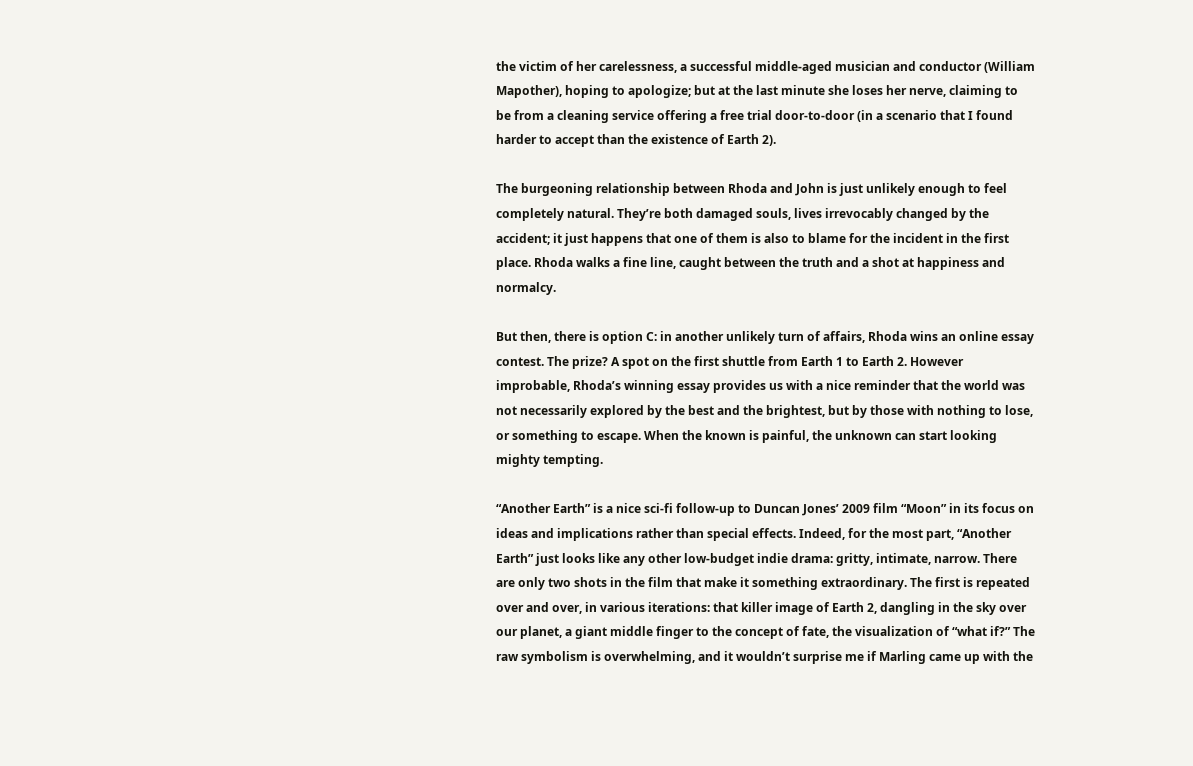the victim of her carelessness, a successful middle-aged musician and conductor (William Mapother), hoping to apologize; but at the last minute she loses her nerve, claiming to be from a cleaning service offering a free trial door-to-door (in a scenario that I found harder to accept than the existence of Earth 2).

The burgeoning relationship between Rhoda and John is just unlikely enough to feel completely natural. They’re both damaged souls, lives irrevocably changed by the accident; it just happens that one of them is also to blame for the incident in the first place. Rhoda walks a fine line, caught between the truth and a shot at happiness and normalcy.

But then, there is option C: in another unlikely turn of affairs, Rhoda wins an online essay contest. The prize? A spot on the first shuttle from Earth 1 to Earth 2. However improbable, Rhoda’s winning essay provides us with a nice reminder that the world was not necessarily explored by the best and the brightest, but by those with nothing to lose, or something to escape. When the known is painful, the unknown can start looking mighty tempting.

“Another Earth” is a nice sci-fi follow-up to Duncan Jones’ 2009 film “Moon” in its focus on ideas and implications rather than special effects. Indeed, for the most part, “Another Earth” just looks like any other low-budget indie drama: gritty, intimate, narrow. There are only two shots in the film that make it something extraordinary. The first is repeated over and over, in various iterations: that killer image of Earth 2, dangling in the sky over our planet, a giant middle finger to the concept of fate, the visualization of “what if?” The raw symbolism is overwhelming, and it wouldn’t surprise me if Marling came up with the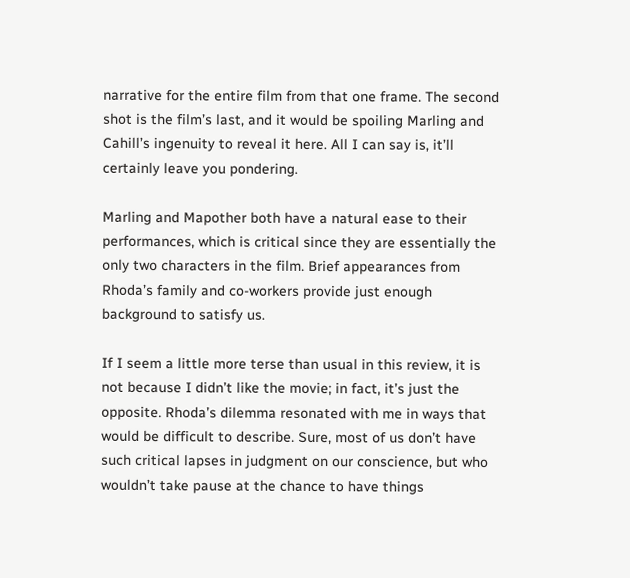narrative for the entire film from that one frame. The second shot is the film’s last, and it would be spoiling Marling and Cahill’s ingenuity to reveal it here. All I can say is, it’ll certainly leave you pondering.

Marling and Mapother both have a natural ease to their performances, which is critical since they are essentially the only two characters in the film. Brief appearances from Rhoda’s family and co-workers provide just enough background to satisfy us.

If I seem a little more terse than usual in this review, it is not because I didn’t like the movie; in fact, it’s just the opposite. Rhoda’s dilemma resonated with me in ways that would be difficult to describe. Sure, most of us don’t have such critical lapses in judgment on our conscience, but who wouldn’t take pause at the chance to have things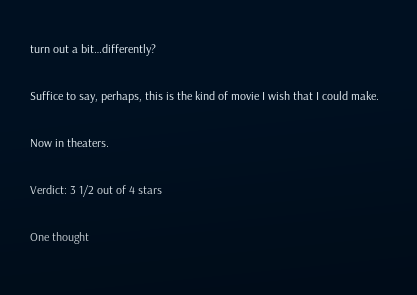turn out a bit…differently?

Suffice to say, perhaps, this is the kind of movie I wish that I could make.

Now in theaters.

Verdict: 3 1/2 out of 4 stars

One thought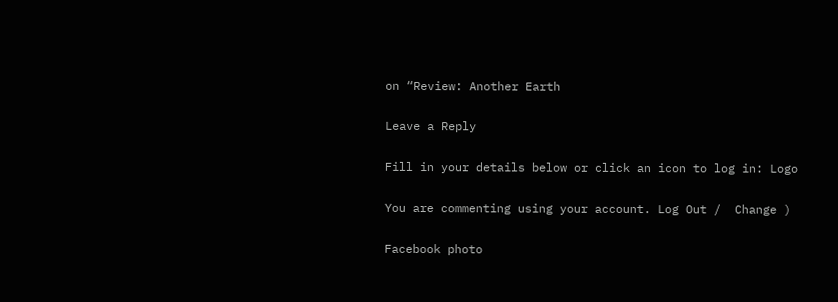on “Review: Another Earth

Leave a Reply

Fill in your details below or click an icon to log in: Logo

You are commenting using your account. Log Out /  Change )

Facebook photo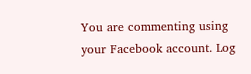You are commenting using your Facebook account. Log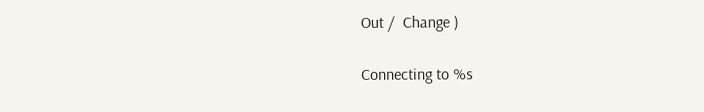Out /  Change )

Connecting to %s